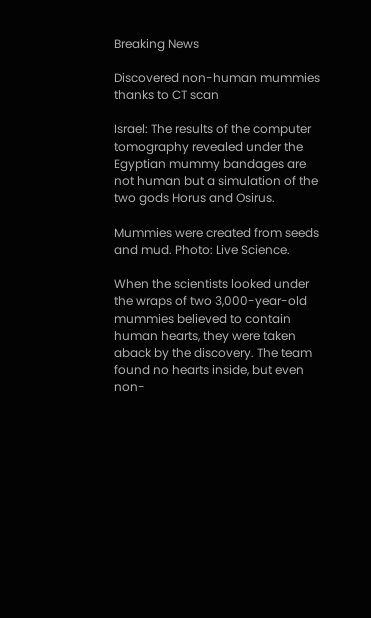Breaking News

Discovered non-human mummies thanks to CT scan

Israel: The results of the computer tomography revealed under the Egyptian mummy bandages are not human but a simulation of the two gods Horus and Osirus.

Mummies were created from seeds and mud. Photo: Live Science.

When the scientists looked under the wraps of two 3,000-year-old mummies believed to contain human hearts, they were taken aback by the discovery. The team found no hearts inside, but even non-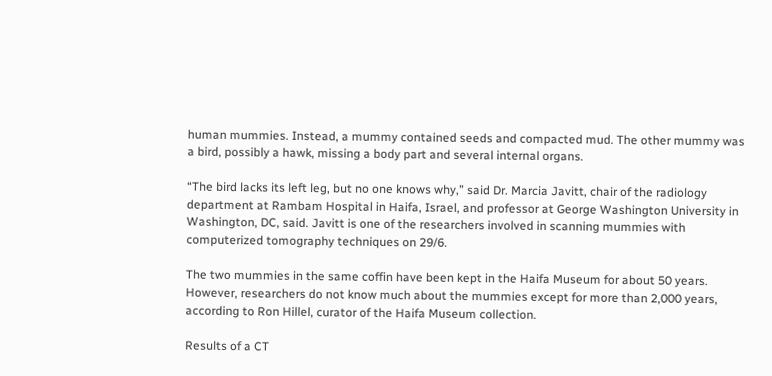human mummies. Instead, a mummy contained seeds and compacted mud. The other mummy was a bird, possibly a hawk, missing a body part and several internal organs.

“The bird lacks its left leg, but no one knows why,” said Dr. Marcia Javitt, chair of the radiology department at Rambam Hospital in Haifa, Israel, and professor at George Washington University in Washington, DC, said. Javitt is one of the researchers involved in scanning mummies with computerized tomography techniques on 29/6.

The two mummies in the same coffin have been kept in the Haifa Museum for about 50 years. However, researchers do not know much about the mummies except for more than 2,000 years, according to Ron Hillel, curator of the Haifa Museum collection.

Results of a CT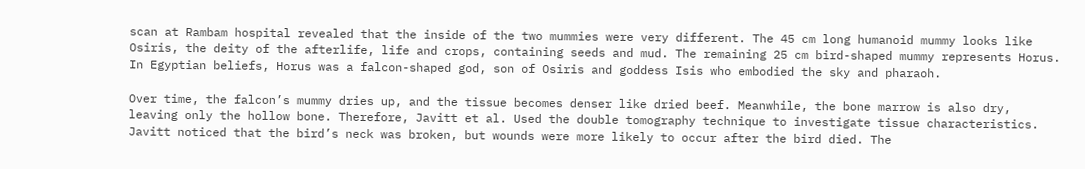scan at Rambam hospital revealed that the inside of the two mummies were very different. The 45 cm long humanoid mummy looks like Osiris, the deity of the afterlife, life and crops, containing seeds and mud. The remaining 25 cm bird-shaped mummy represents Horus. In Egyptian beliefs, Horus was a falcon-shaped god, son of Osiris and goddess Isis who embodied the sky and pharaoh.

Over time, the falcon’s mummy dries up, and the tissue becomes denser like dried beef. Meanwhile, the bone marrow is also dry, leaving only the hollow bone. Therefore, Javitt et al. Used the double tomography technique to investigate tissue characteristics. Javitt noticed that the bird’s neck was broken, but wounds were more likely to occur after the bird died. The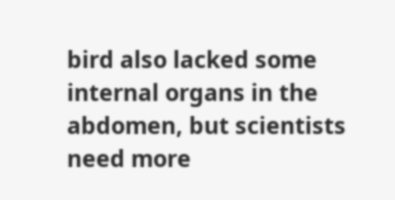bird also lacked some internal organs in the abdomen, but scientists need more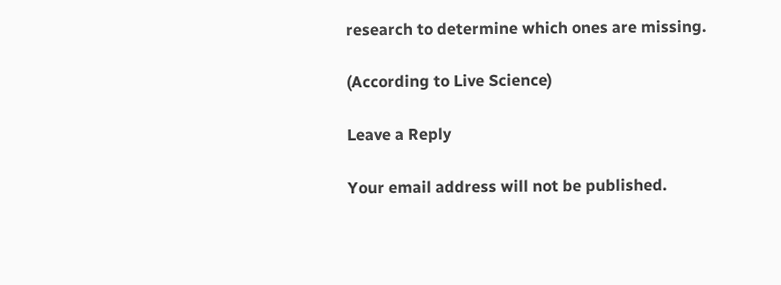research to determine which ones are missing.

(According to Live Science)

Leave a Reply

Your email address will not be published.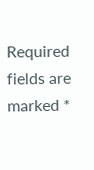Required fields are marked *